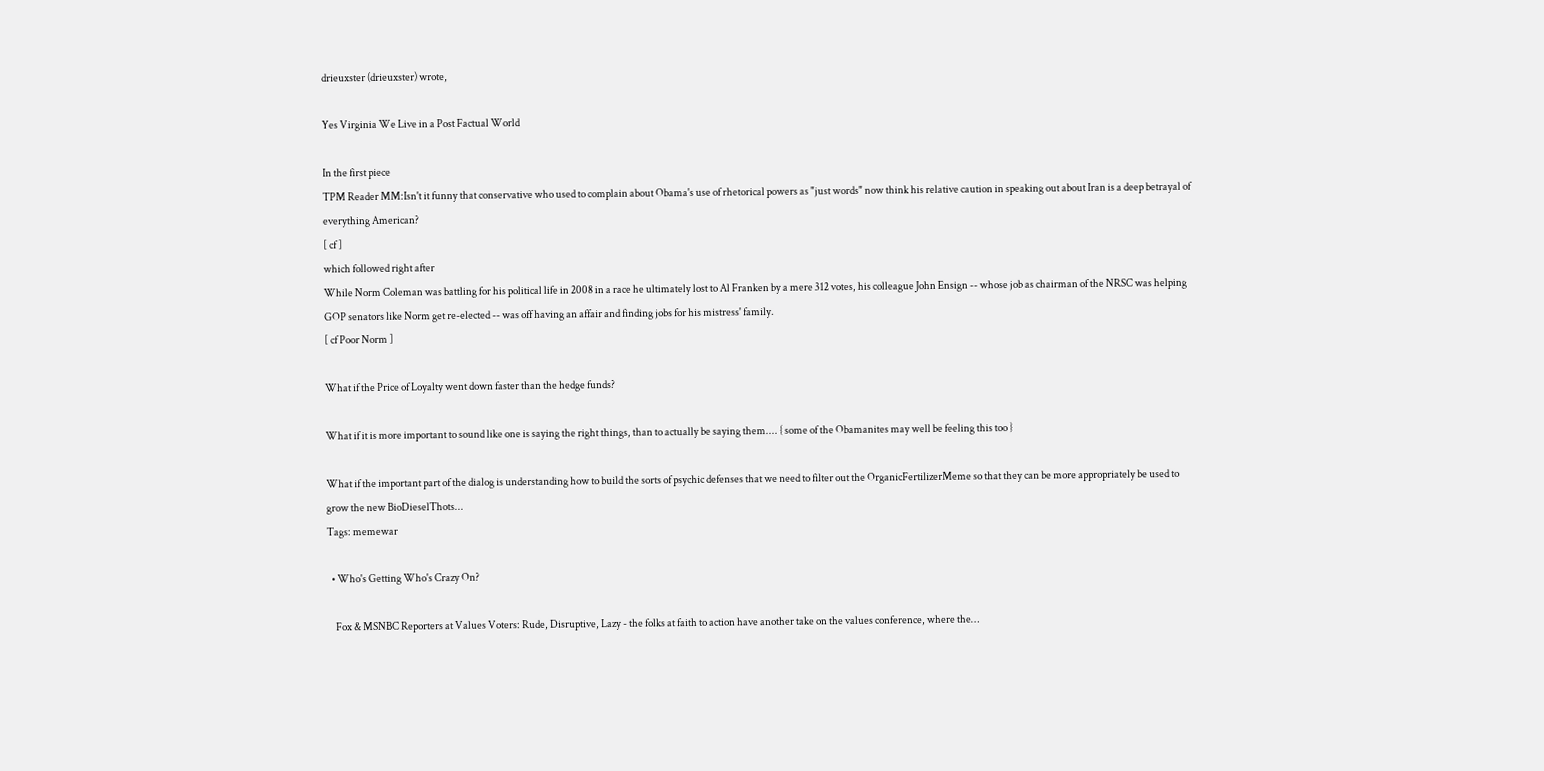drieuxster (drieuxster) wrote,

Yes Virginia We Live in a Post Factual World

In the first piece
TPM Reader MM:Isn't it funny that conservative who used to complain about Obama's use of rhetorical powers as "just words" now think his relative caution in speaking out about Iran is a deep betrayal of everything American?
[ cf ]
which followed right after
While Norm Coleman was battling for his political life in 2008 in a race he ultimately lost to Al Franken by a mere 312 votes, his colleague John Ensign -- whose job as chairman of the NRSC was helping GOP senators like Norm get re-elected -- was off having an affair and finding jobs for his mistress' family.
[ cf Poor Norm ]

What if the Price of Loyalty went down faster than the hedge funds?

What if it is more important to sound like one is saying the right things, than to actually be saying them.... { some of the Obamanites may well be feeling this too }

What if the important part of the dialog is understanding how to build the sorts of psychic defenses that we need to filter out the OrganicFertilizerMeme so that they can be more appropriately be used to grow the new BioDieselThots...
Tags: memewar

  • Who's Getting Who's Crazy On?

    Fox & MSNBC Reporters at Values Voters: Rude, Disruptive, Lazy - the folks at faith to action have another take on the values conference, where the…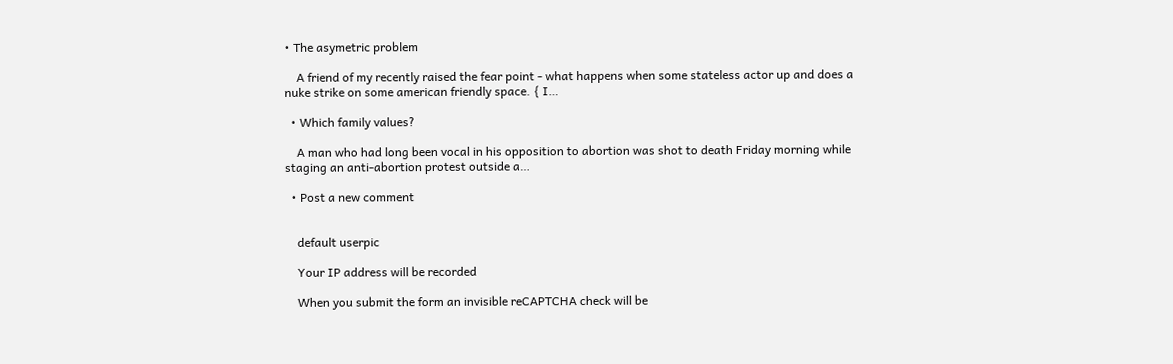• The asymetric problem

    A friend of my recently raised the fear point - what happens when some stateless actor up and does a nuke strike on some american friendly space. { I…

  • Which family values?

    A man who had long been vocal in his opposition to abortion was shot to death Friday morning while staging an anti-abortion protest outside a…

  • Post a new comment


    default userpic

    Your IP address will be recorded

    When you submit the form an invisible reCAPTCHA check will be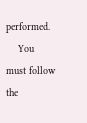performed.
    You must follow the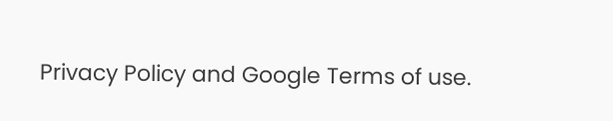Privacy Policy and Google Terms of use.